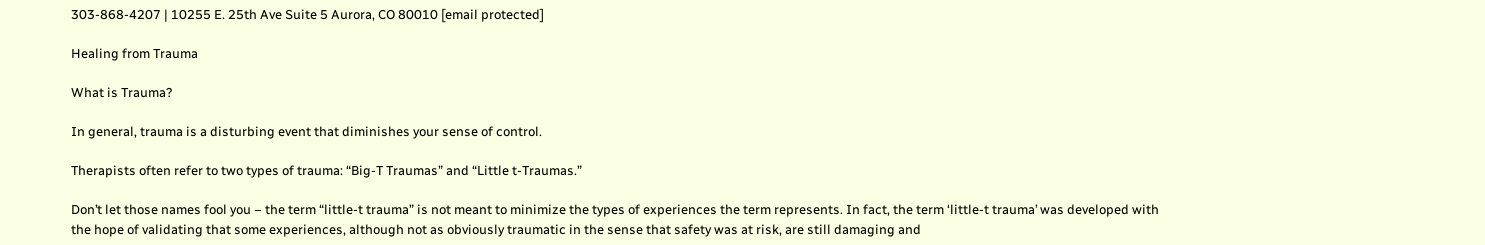303-868-4207 | 10255 E. 25th Ave Suite 5 Aurora, CO 80010 [email protected]

Healing from Trauma

What is Trauma?

In general, trauma is a disturbing event that diminishes your sense of control.

Therapists often refer to two types of trauma: “Big-T Traumas” and “Little t-Traumas.”

Don’t let those names fool you – the term “little-t trauma” is not meant to minimize the types of experiences the term represents. In fact, the term ‘little-t trauma’ was developed with the hope of validating that some experiences, although not as obviously traumatic in the sense that safety was at risk, are still damaging and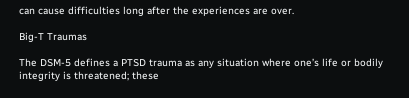can cause difficulties long after the experiences are over.

Big-T Traumas

The DSM-5 defines a PTSD trauma as any situation where one’s life or bodily integrity is threatened; these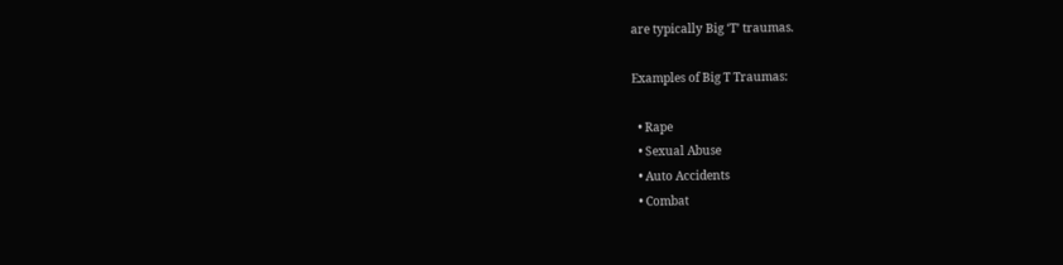are typically Big ‘T’ traumas.

Examples of Big T Traumas:

  • Rape
  • Sexual Abuse
  • Auto Accidents
  • Combat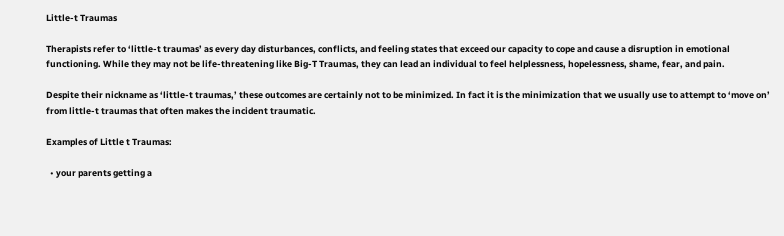Little-t Traumas

Therapists refer to ‘little-t traumas’ as every day disturbances, conflicts, and feeling states that exceed our capacity to cope and cause a disruption in emotional functioning. While they may not be life-threatening like Big-T Traumas, they can lead an individual to feel helplessness, hopelessness, shame, fear, and pain.

Despite their nickname as ‘little-t traumas,’ these outcomes are certainly not to be minimized. In fact it is the minimization that we usually use to attempt to ‘move on’ from little-t traumas that often makes the incident traumatic.

Examples of Little t Traumas:

  • your parents getting a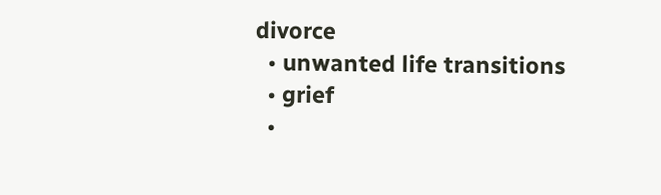divorce
  • unwanted life transitions
  • grief
  •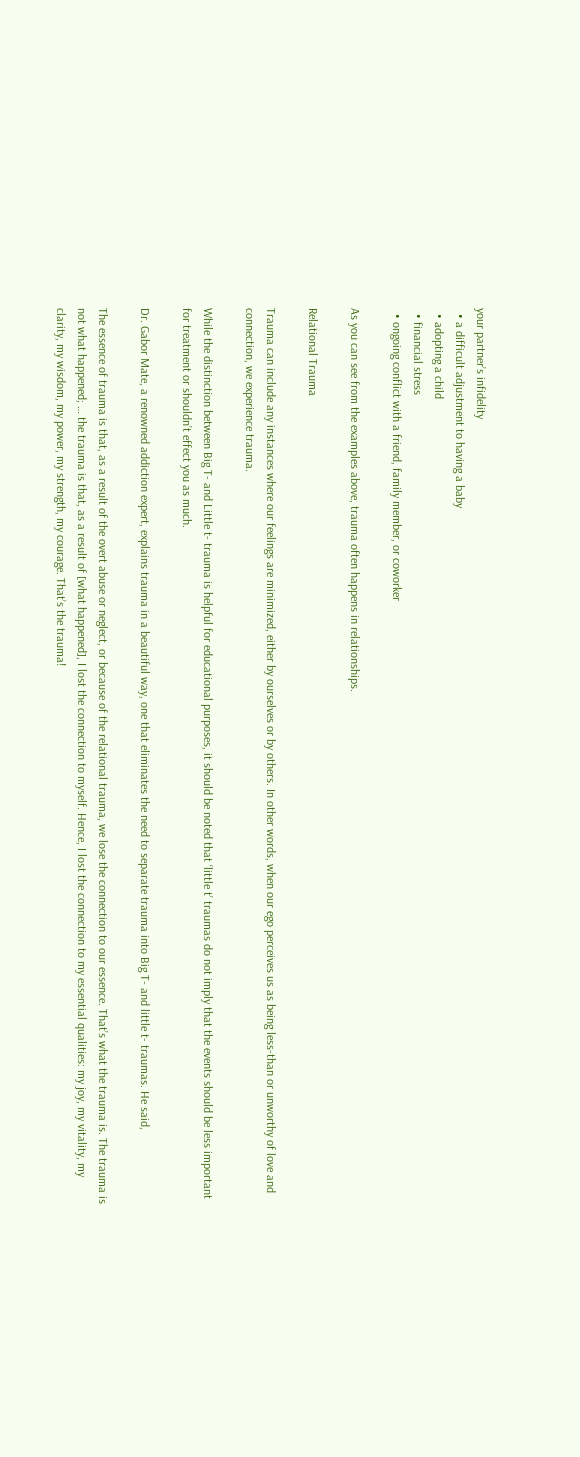your partner’s infidelity
  • a difficult adjustment to having a baby
  • adopting a child
  • financial stress
  • ongoing conflict with a friend, family member, or coworker

As you can see from the examples above, trauma often happens in relationships.

Relational Trauma

Trauma can include any instances where our feelings are minimized, either by ourselves or by others. In other words, when our ego perceives us as being less-than or unworthy of love and connection, we experience trauma.

While the distinction between Big T- and Little t- trauma is helpful for educational purposes, it should be noted that ‘little t’ traumas do not imply that the events should be less important for treatment or shouldn’t effect you as much.

Dr. Gabor Mate, a renowned addiction expert, explains trauma in a beautiful way, one that eliminates the need to separate trauma into Big T- and little t- traumas. He said,

The essence of trauma is that, as a result of the overt abuse or neglect, or because of the relational trauma, we lose the connection to our essence. That’s what the trauma is. The trauma is not what happened; … the trauma is that, as a result of [what happened], I lost the connection to myself. Hence, I lost the connection to my essential qualities: my joy, my vitality, my clarity, my wisdom, my power, my strength, my courage. That’s the trauma!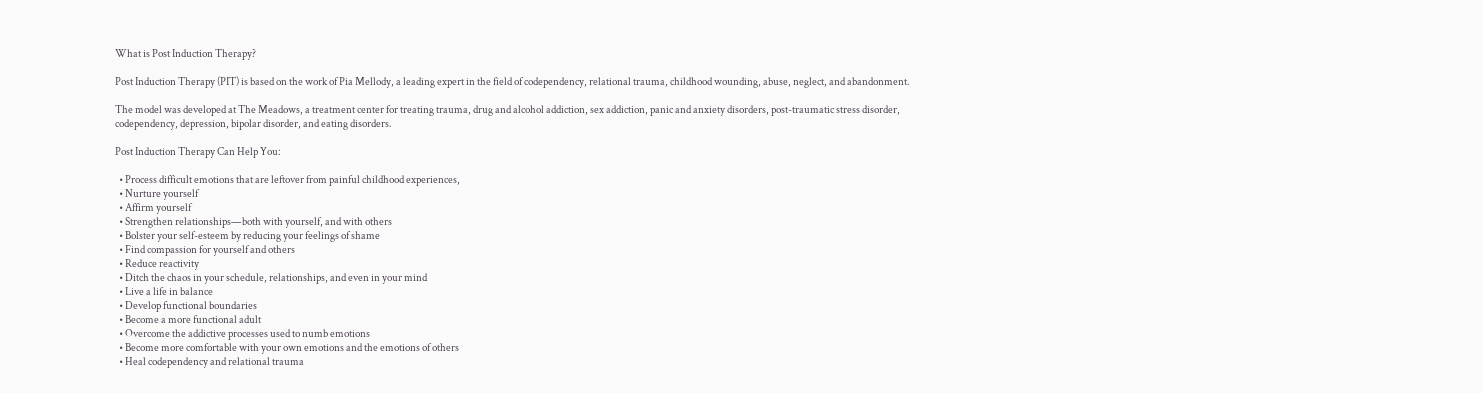What is Post Induction Therapy?

Post Induction Therapy (PIT) is based on the work of Pia Mellody, a leading expert in the field of codependency, relational trauma, childhood wounding, abuse, neglect, and abandonment.

The model was developed at The Meadows, a treatment center for treating trauma, drug and alcohol addiction, sex addiction, panic and anxiety disorders, post-traumatic stress disorder, codependency, depression, bipolar disorder, and eating disorders.

Post Induction Therapy Can Help You:

  • Process difficult emotions that are leftover from painful childhood experiences,
  • Nurture yourself
  • Affirm yourself
  • Strengthen relationships—both with yourself, and with others
  • Bolster your self-esteem by reducing your feelings of shame
  • Find compassion for yourself and others
  • Reduce reactivity
  • Ditch the chaos in your schedule, relationships, and even in your mind
  • Live a life in balance
  • Develop functional boundaries
  • Become a more functional adult
  • Overcome the addictive processes used to numb emotions
  • Become more comfortable with your own emotions and the emotions of others
  • Heal codependency and relational trauma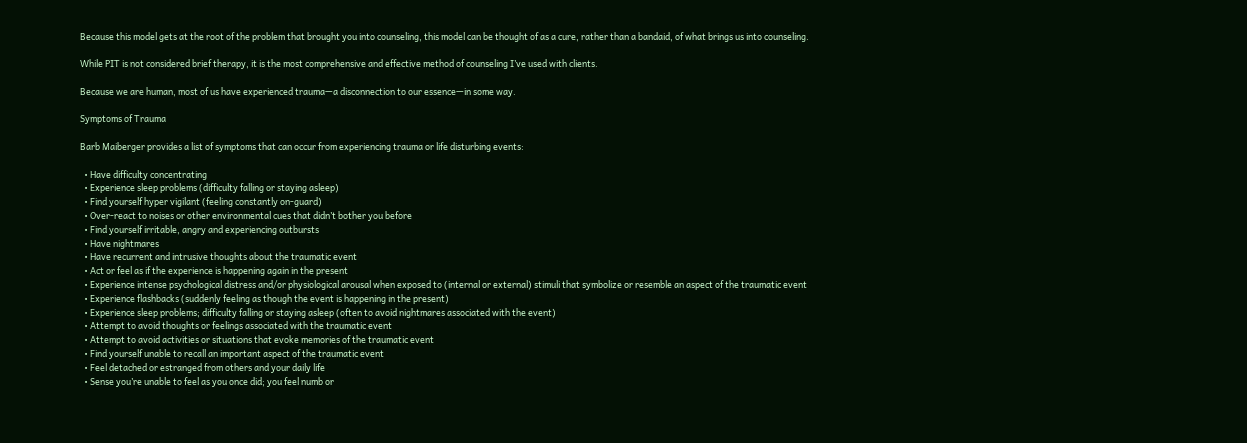Because this model gets at the root of the problem that brought you into counseling, this model can be thought of as a cure, rather than a bandaid, of what brings us into counseling.

While PIT is not considered brief therapy, it is the most comprehensive and effective method of counseling I’ve used with clients.

Because we are human, most of us have experienced trauma—a disconnection to our essence—in some way.

Symptoms of Trauma

Barb Maiberger provides a list of symptoms that can occur from experiencing trauma or life disturbing events:

  • Have difficulty concentrating
  • Experience sleep problems (difficulty falling or staying asleep)
  • Find yourself hyper vigilant (feeling constantly on-guard)
  • Over-react to noises or other environmental cues that didn’t bother you before
  • Find yourself irritable, angry and experiencing outbursts
  • Have nightmares
  • Have recurrent and intrusive thoughts about the traumatic event
  • Act or feel as if the experience is happening again in the present
  • Experience intense psychological distress and/or physiological arousal when exposed to (internal or external) stimuli that symbolize or resemble an aspect of the traumatic event
  • Experience flashbacks (suddenly feeling as though the event is happening in the present)
  • Experience sleep problems; difficulty falling or staying asleep (often to avoid nightmares associated with the event)
  • Attempt to avoid thoughts or feelings associated with the traumatic event
  • Attempt to avoid activities or situations that evoke memories of the traumatic event
  • Find yourself unable to recall an important aspect of the traumatic event
  • Feel detached or estranged from others and your daily life
  • Sense you’re unable to feel as you once did; you feel numb or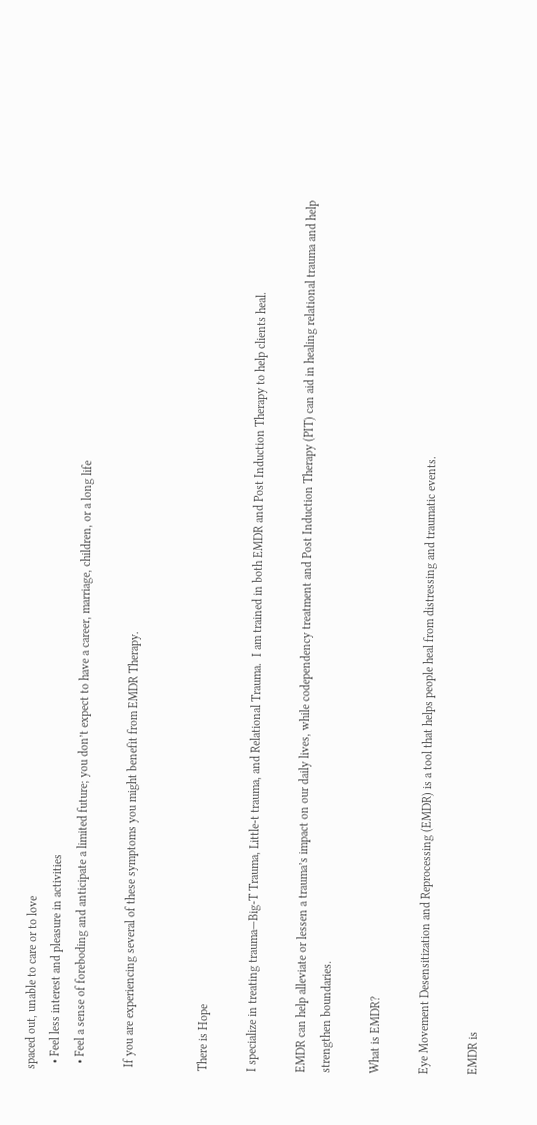spaced out, unable to care or to love
  • Feel less interest and pleasure in activities
  • Feel a sense of foreboding and anticipate a limited future; you don’t expect to have a career, marriage, children, or a long life

 If you are experiencing several of these symptoms you might benefit from EMDR Therapy.


There is Hope

I specialize in treating trauma—Big-T Trauma, Little-t trauma, and Relational Trauma.  I am trained in both EMDR and Post Induction Therapy to help clients heal.

EMDR can help alleviate or lessen a trauma’s impact on our daily lives, while codependency treatment and Post Induction Therapy (PIT) can aid in healing relational trauma and help strengthen boundaries.

What is EMDR?

Eye Movement Desensitization and Reprocessing (EMDR) is a tool that helps people heal from distressing and traumatic events.

EMDR is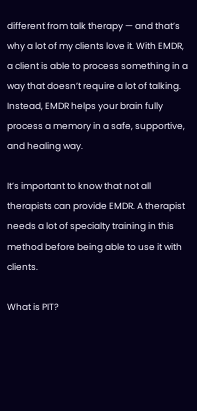different from talk therapy — and that’s why a lot of my clients love it. With EMDR, a client is able to process something in a way that doesn’t require a lot of talking. Instead, EMDR helps your brain fully process a memory in a safe, supportive, and healing way.

It’s important to know that not all therapists can provide EMDR. A therapist needs a lot of specialty training in this method before being able to use it with clients.

What is PIT?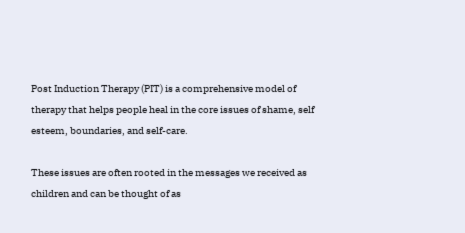Post Induction Therapy (PIT) is a comprehensive model of therapy that helps people heal in the core issues of shame, self esteem, boundaries, and self-care.

These issues are often rooted in the messages we received as children and can be thought of as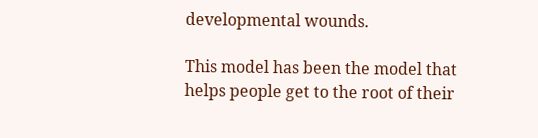developmental wounds.

This model has been the model that helps people get to the root of their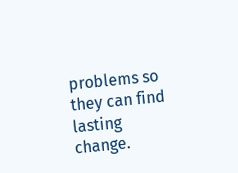problems so they can find lasting change.